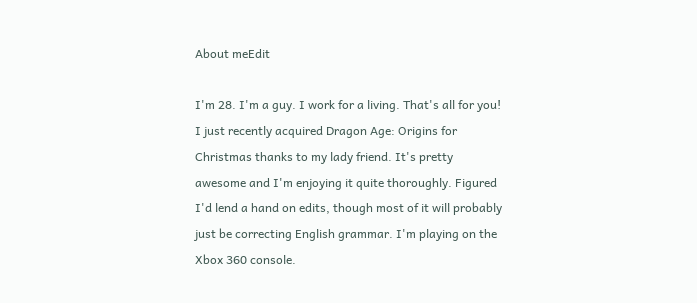About meEdit

I'm 28. I'm a guy. I work for a living. That's all for you! I just recently acquired Dragon Age: Origins for Christmas thanks to my lady friend. It's pretty awesome and I'm enjoying it quite thoroughly. Figured I'd lend a hand on edits, though most of it will probably just be correcting English grammar. I'm playing on the Xbox 360 console.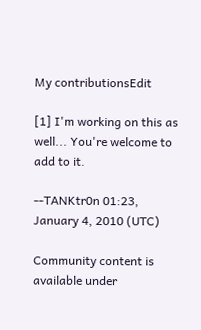My contributionsEdit

[1] I'm working on this as well... You're welcome to add to it.

--TANKtr0n 01:23, January 4, 2010 (UTC)

Community content is available under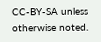CC-BY-SA unless otherwise noted.